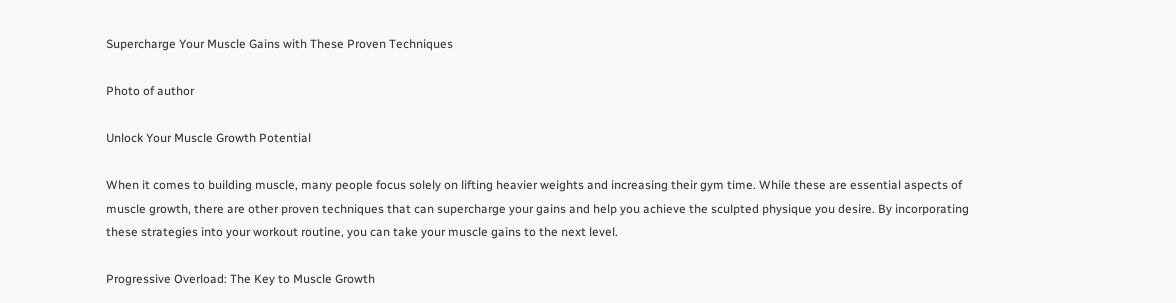Supercharge Your Muscle Gains with These Proven Techniques

Photo of author

Unlock Your Muscle Growth Potential

When it comes to building muscle, many people focus solely on lifting heavier weights and increasing their gym time. While these are essential aspects of muscle growth, there are other proven techniques that can supercharge your gains and help you achieve the sculpted physique you desire. By incorporating these strategies into your workout routine, you can take your muscle gains to the next level.

Progressive Overload: The Key to Muscle Growth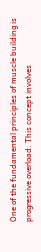One of the fundamental principles of muscle building is progressive overload. This concept involves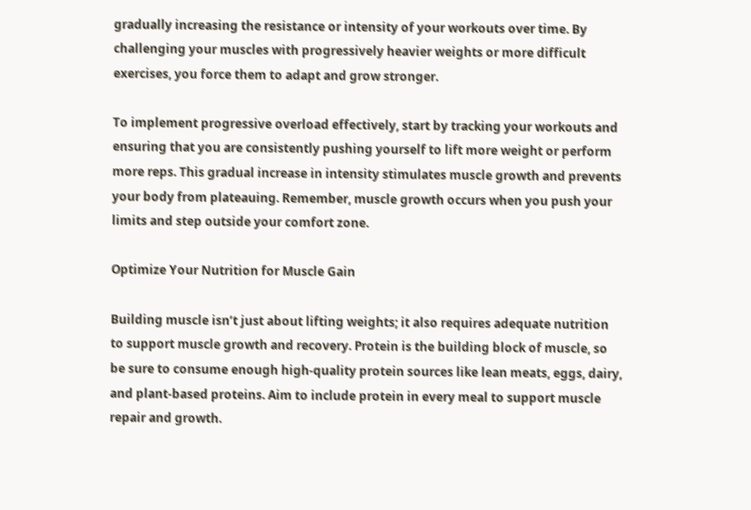gradually increasing the resistance or intensity of your workouts over time. By challenging your muscles with progressively heavier weights or more difficult exercises, you force them to adapt and grow stronger.

To implement progressive overload effectively, start by tracking your workouts and ensuring that you are consistently pushing yourself to lift more weight or perform more reps. This gradual increase in intensity stimulates muscle growth and prevents your body from plateauing. Remember, muscle growth occurs when you push your limits and step outside your comfort zone.

Optimize Your Nutrition for Muscle Gain

Building muscle isn’t just about lifting weights; it also requires adequate nutrition to support muscle growth and recovery. Protein is the building block of muscle, so be sure to consume enough high-quality protein sources like lean meats, eggs, dairy, and plant-based proteins. Aim to include protein in every meal to support muscle repair and growth.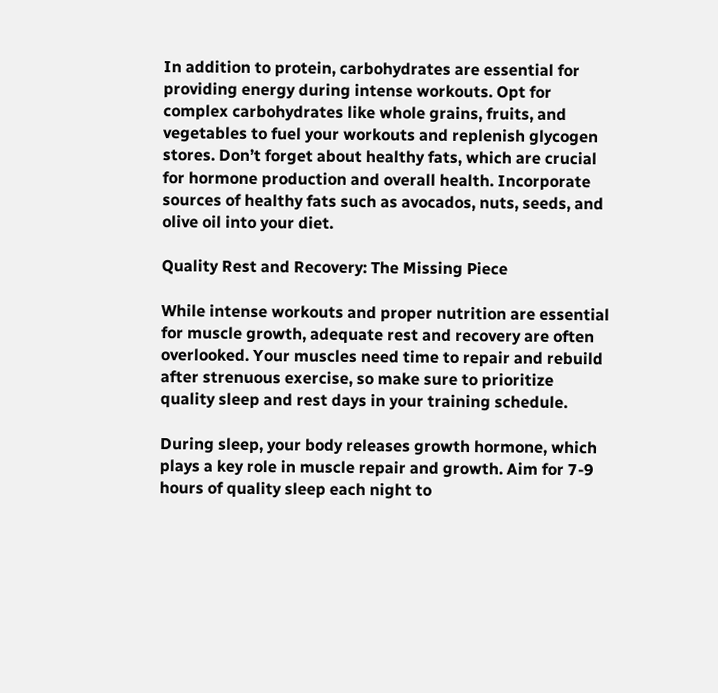In addition to protein, carbohydrates are essential for providing energy during intense workouts. Opt for complex carbohydrates like whole grains, fruits, and vegetables to fuel your workouts and replenish glycogen stores. Don’t forget about healthy fats, which are crucial for hormone production and overall health. Incorporate sources of healthy fats such as avocados, nuts, seeds, and olive oil into your diet.

Quality Rest and Recovery: The Missing Piece

While intense workouts and proper nutrition are essential for muscle growth, adequate rest and recovery are often overlooked. Your muscles need time to repair and rebuild after strenuous exercise, so make sure to prioritize quality sleep and rest days in your training schedule.

During sleep, your body releases growth hormone, which plays a key role in muscle repair and growth. Aim for 7-9 hours of quality sleep each night to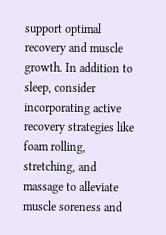support optimal recovery and muscle growth. In addition to sleep, consider incorporating active recovery strategies like foam rolling, stretching, and massage to alleviate muscle soreness and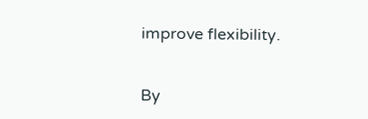improve flexibility.


By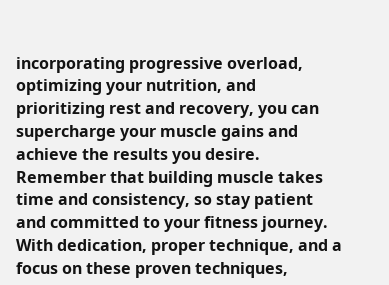incorporating progressive overload, optimizing your nutrition, and prioritizing rest and recovery, you can supercharge your muscle gains and achieve the results you desire. Remember that building muscle takes time and consistency, so stay patient and committed to your fitness journey. With dedication, proper technique, and a focus on these proven techniques,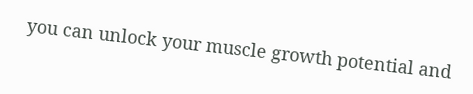you can unlock your muscle growth potential and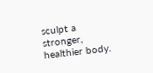sculpt a stronger, healthier body.